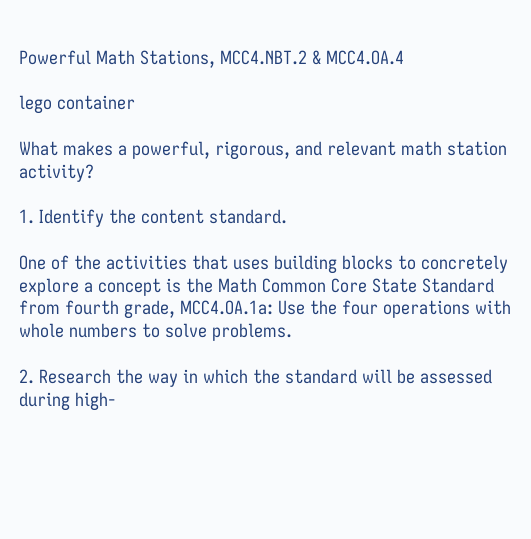Powerful Math Stations, MCC4.NBT.2 & MCC4.OA.4

lego container

What makes a powerful, rigorous, and relevant math station activity?

1. Identify the content standard.

One of the activities that uses building blocks to concretely explore a concept is the Math Common Core State Standard from fourth grade, MCC4.OA.1a: Use the four operations with whole numbers to solve problems.

2. Research the way in which the standard will be assessed during high-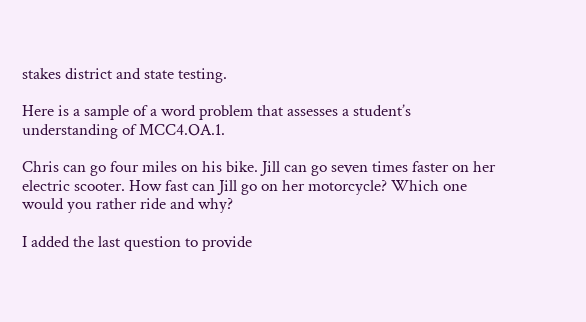stakes district and state testing.

Here is a sample of a word problem that assesses a student’s understanding of MCC4.OA.1.

Chris can go four miles on his bike. Jill can go seven times faster on her electric scooter. How fast can Jill go on her motorcycle? Which one would you rather ride and why?

I added the last question to provide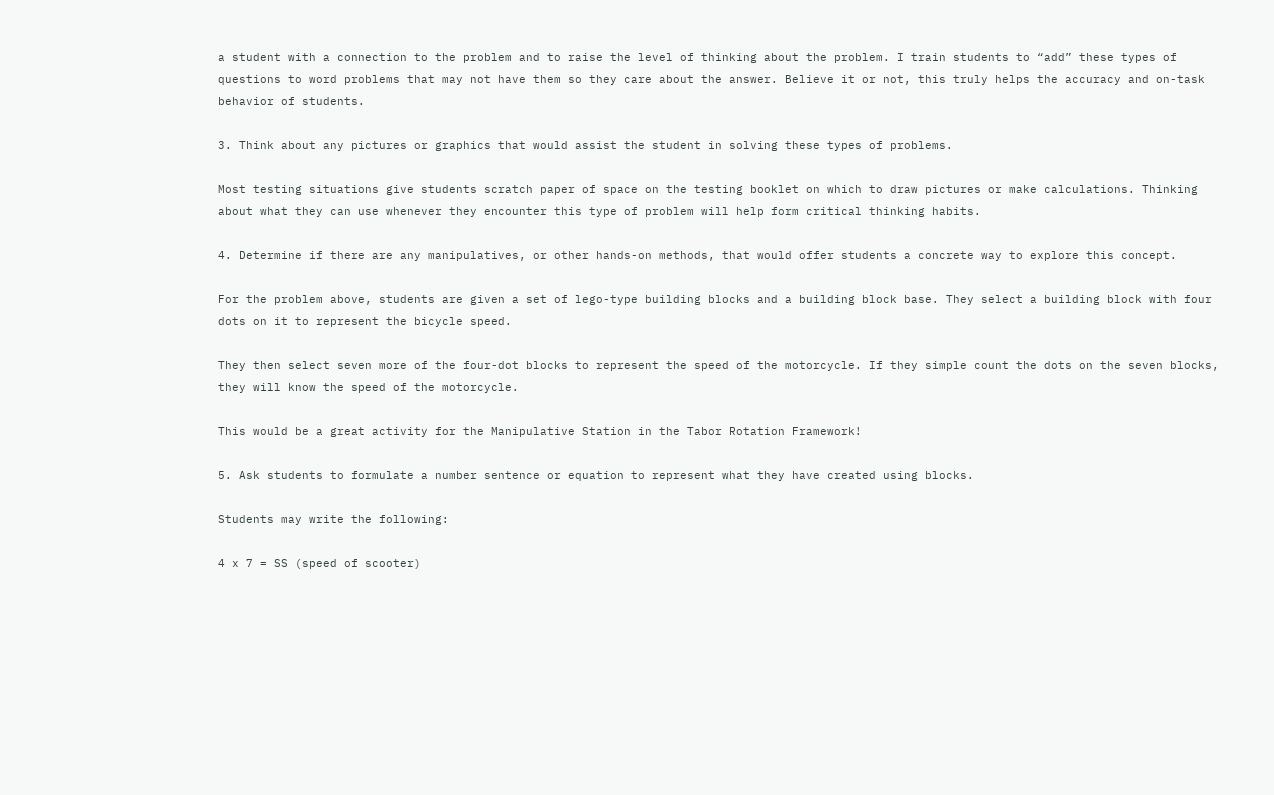a student with a connection to the problem and to raise the level of thinking about the problem. I train students to “add” these types of questions to word problems that may not have them so they care about the answer. Believe it or not, this truly helps the accuracy and on-task behavior of students.

3. Think about any pictures or graphics that would assist the student in solving these types of problems.

Most testing situations give students scratch paper of space on the testing booklet on which to draw pictures or make calculations. Thinking about what they can use whenever they encounter this type of problem will help form critical thinking habits.

4. Determine if there are any manipulatives, or other hands-on methods, that would offer students a concrete way to explore this concept.

For the problem above, students are given a set of lego-type building blocks and a building block base. They select a building block with four dots on it to represent the bicycle speed.

They then select seven more of the four-dot blocks to represent the speed of the motorcycle. If they simple count the dots on the seven blocks, they will know the speed of the motorcycle.

This would be a great activity for the Manipulative Station in the Tabor Rotation Framework!

5. Ask students to formulate a number sentence or equation to represent what they have created using blocks.

Students may write the following:

4 x 7 = SS (speed of scooter)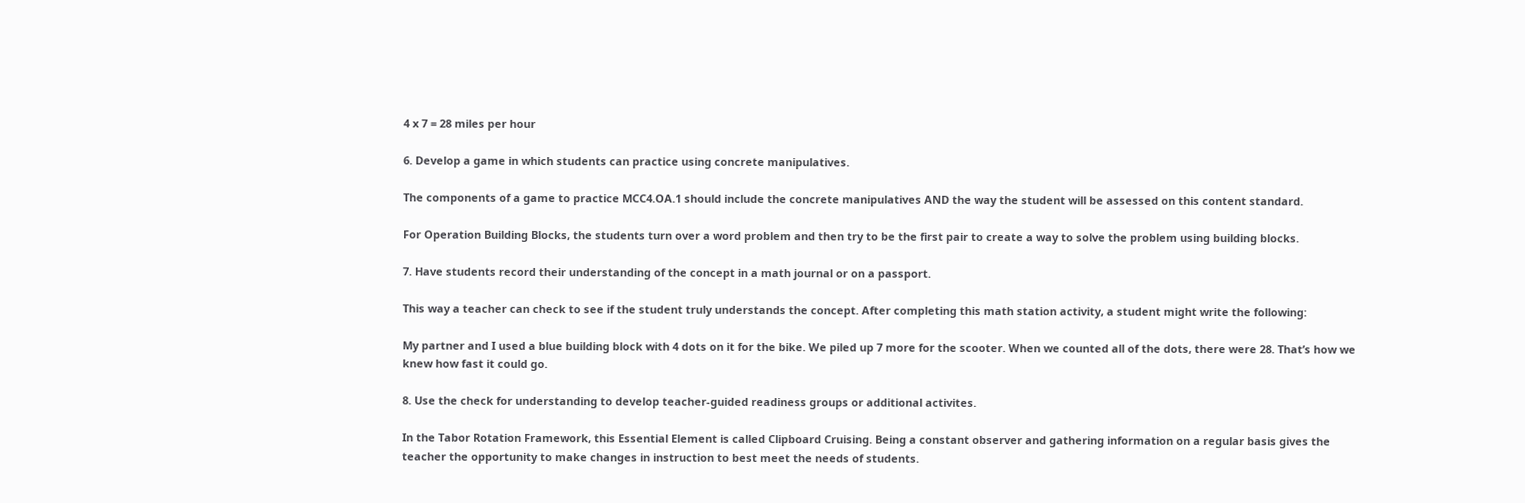4 x 7 = 28 miles per hour

6. Develop a game in which students can practice using concrete manipulatives.

The components of a game to practice MCC4.OA.1 should include the concrete manipulatives AND the way the student will be assessed on this content standard.

For Operation Building Blocks, the students turn over a word problem and then try to be the first pair to create a way to solve the problem using building blocks.

7. Have students record their understanding of the concept in a math journal or on a passport.

This way a teacher can check to see if the student truly understands the concept. After completing this math station activity, a student might write the following:

My partner and I used a blue building block with 4 dots on it for the bike. We piled up 7 more for the scooter. When we counted all of the dots, there were 28. That’s how we knew how fast it could go.

8. Use the check for understanding to develop teacher-guided readiness groups or additional activites.

In the Tabor Rotation Framework, this Essential Element is called Clipboard Cruising. Being a constant observer and gathering information on a regular basis gives the teacher the opportunity to make changes in instruction to best meet the needs of students.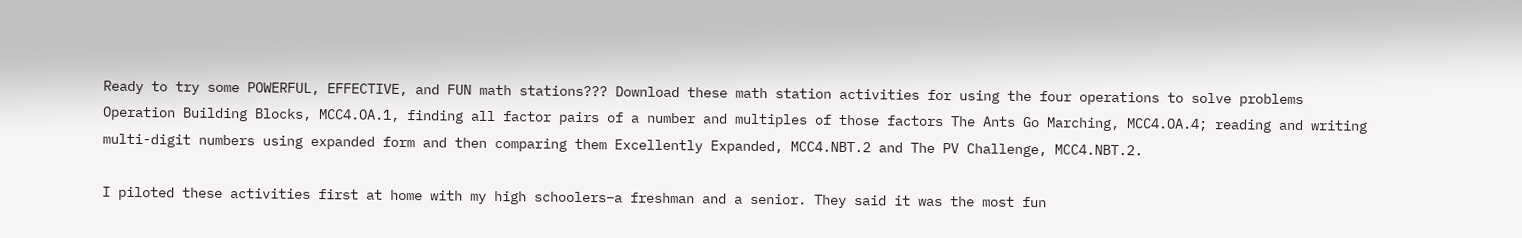Ready to try some POWERFUL, EFFECTIVE, and FUN math stations??? Download these math station activities for using the four operations to solve problems Operation Building Blocks, MCC4.OA.1, finding all factor pairs of a number and multiples of those factors The Ants Go Marching, MCC4.OA.4; reading and writing multi-digit numbers using expanded form and then comparing them Excellently Expanded, MCC4.NBT.2 and The PV Challenge, MCC4.NBT.2.

I piloted these activities first at home with my high schoolers–a freshman and a senior. They said it was the most fun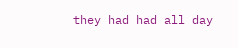they had had all day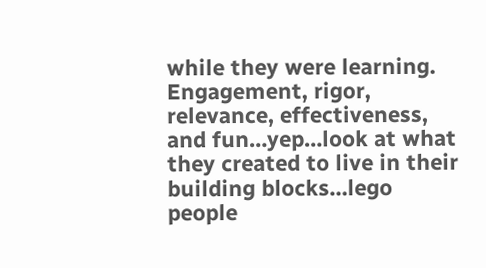while they were learning. Engagement, rigor, relevance, effectiveness, and fun…yep…look at what they created to live in their building blocks…lego people